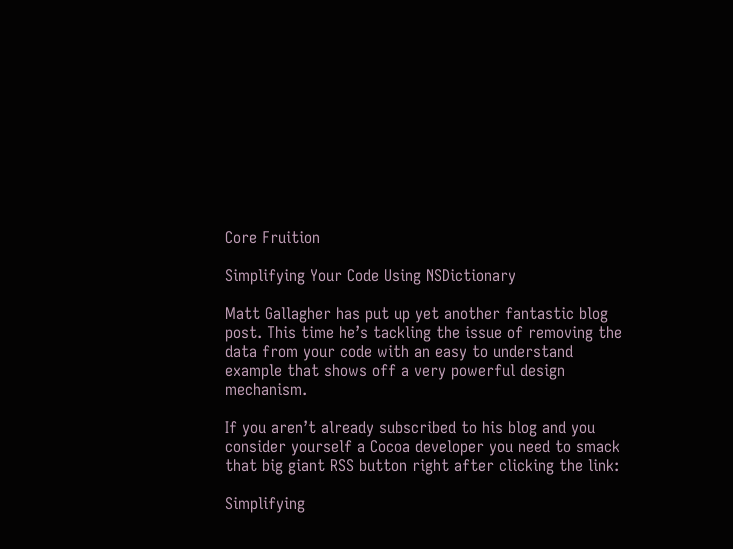Core Fruition

Simplifying Your Code Using NSDictionary

Matt Gallagher has put up yet another fantastic blog post. This time he’s tackling the issue of removing the data from your code with an easy to understand example that shows off a very powerful design mechanism.

If you aren’t already subscribed to his blog and you consider yourself a Cocoa developer you need to smack that big giant RSS button right after clicking the link:

Simplifying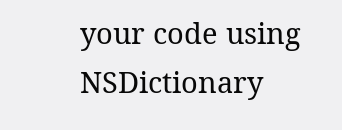your code using NSDictionary